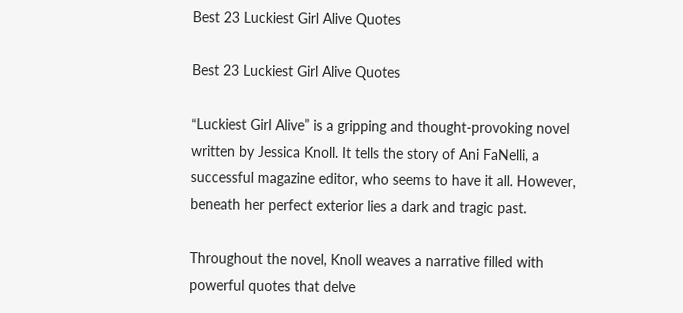Best 23 Luckiest Girl Alive Quotes

Best 23 Luckiest Girl Alive Quotes

“Luckiest Girl Alive” is a gripping and thought-provoking novel written by Jessica Knoll. It tells the story of Ani FaNelli, a successful magazine editor, who seems to have it all. However, beneath her perfect exterior lies a dark and tragic past.

Throughout the novel, Knoll weaves a narrative filled with powerful quotes that delve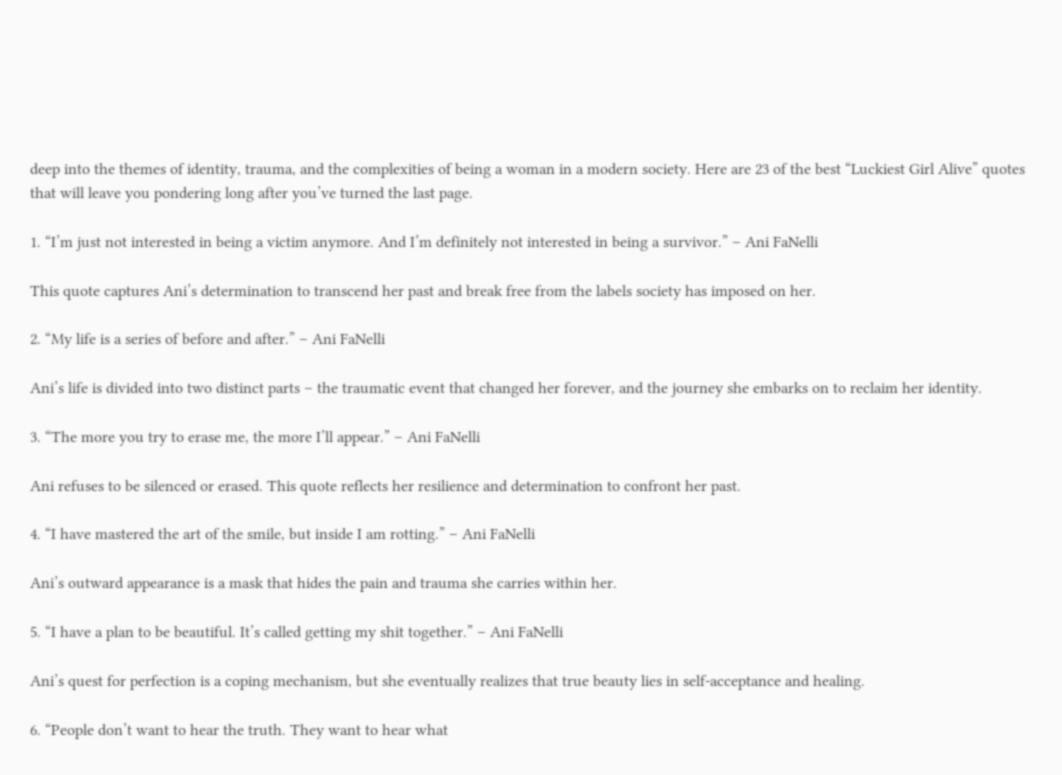deep into the themes of identity, trauma, and the complexities of being a woman in a modern society. Here are 23 of the best “Luckiest Girl Alive” quotes that will leave you pondering long after you’ve turned the last page.

1. “I’m just not interested in being a victim anymore. And I’m definitely not interested in being a survivor.” – Ani FaNelli

This quote captures Ani’s determination to transcend her past and break free from the labels society has imposed on her.

2. “My life is a series of before and after.” – Ani FaNelli

Ani’s life is divided into two distinct parts – the traumatic event that changed her forever, and the journey she embarks on to reclaim her identity.

3. “The more you try to erase me, the more I’ll appear.” – Ani FaNelli

Ani refuses to be silenced or erased. This quote reflects her resilience and determination to confront her past.

4. “I have mastered the art of the smile, but inside I am rotting.” – Ani FaNelli

Ani’s outward appearance is a mask that hides the pain and trauma she carries within her.

5. “I have a plan to be beautiful. It’s called getting my shit together.” – Ani FaNelli

Ani’s quest for perfection is a coping mechanism, but she eventually realizes that true beauty lies in self-acceptance and healing.

6. “People don’t want to hear the truth. They want to hear what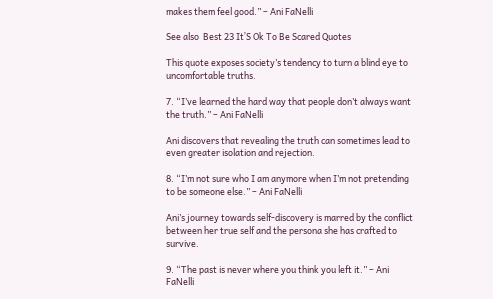makes them feel good.” – Ani FaNelli

See also  Best 23 ItʼS Ok To Be Scared Quotes

This quote exposes society’s tendency to turn a blind eye to uncomfortable truths.

7. “I’ve learned the hard way that people don’t always want the truth.” – Ani FaNelli

Ani discovers that revealing the truth can sometimes lead to even greater isolation and rejection.

8. “I’m not sure who I am anymore when I’m not pretending to be someone else.” – Ani FaNelli

Ani’s journey towards self-discovery is marred by the conflict between her true self and the persona she has crafted to survive.

9. “The past is never where you think you left it.” – Ani FaNelli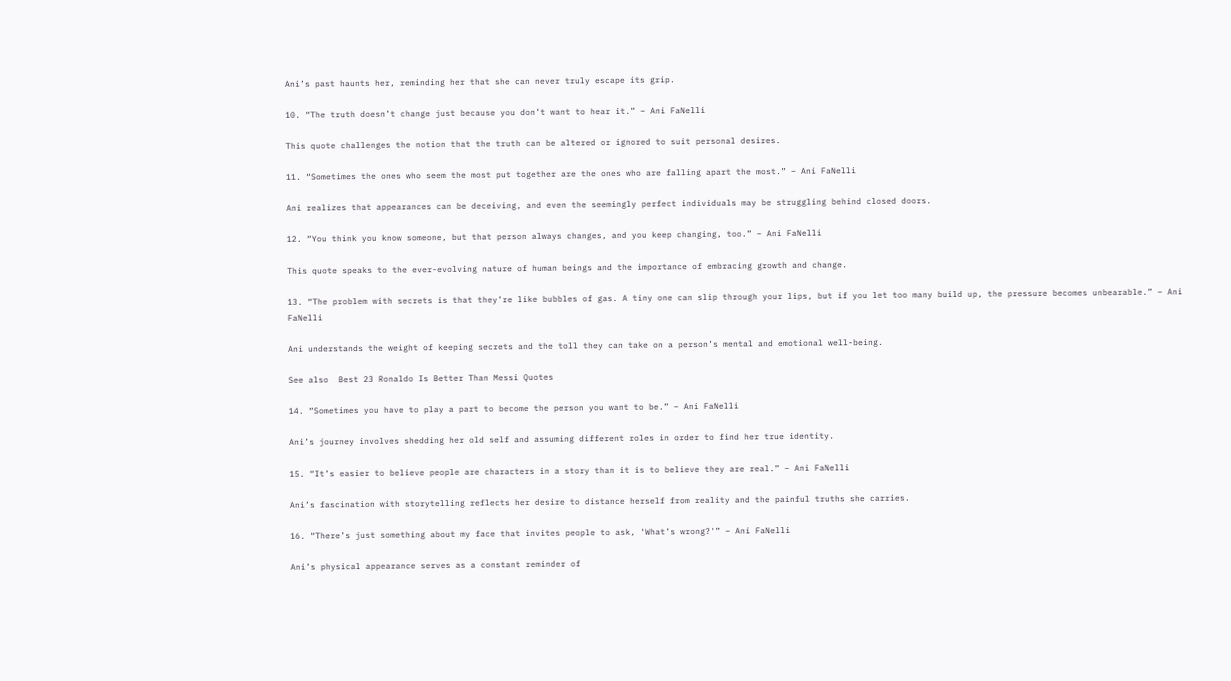Ani’s past haunts her, reminding her that she can never truly escape its grip.

10. “The truth doesn’t change just because you don’t want to hear it.” – Ani FaNelli

This quote challenges the notion that the truth can be altered or ignored to suit personal desires.

11. “Sometimes the ones who seem the most put together are the ones who are falling apart the most.” – Ani FaNelli

Ani realizes that appearances can be deceiving, and even the seemingly perfect individuals may be struggling behind closed doors.

12. “You think you know someone, but that person always changes, and you keep changing, too.” – Ani FaNelli

This quote speaks to the ever-evolving nature of human beings and the importance of embracing growth and change.

13. “The problem with secrets is that they’re like bubbles of gas. A tiny one can slip through your lips, but if you let too many build up, the pressure becomes unbearable.” – Ani FaNelli

Ani understands the weight of keeping secrets and the toll they can take on a person’s mental and emotional well-being.

See also  Best 23 Ronaldo Is Better Than Messi Quotes

14. “Sometimes you have to play a part to become the person you want to be.” – Ani FaNelli

Ani’s journey involves shedding her old self and assuming different roles in order to find her true identity.

15. “It’s easier to believe people are characters in a story than it is to believe they are real.” – Ani FaNelli

Ani’s fascination with storytelling reflects her desire to distance herself from reality and the painful truths she carries.

16. “There’s just something about my face that invites people to ask, ‘What’s wrong?'” – Ani FaNelli

Ani’s physical appearance serves as a constant reminder of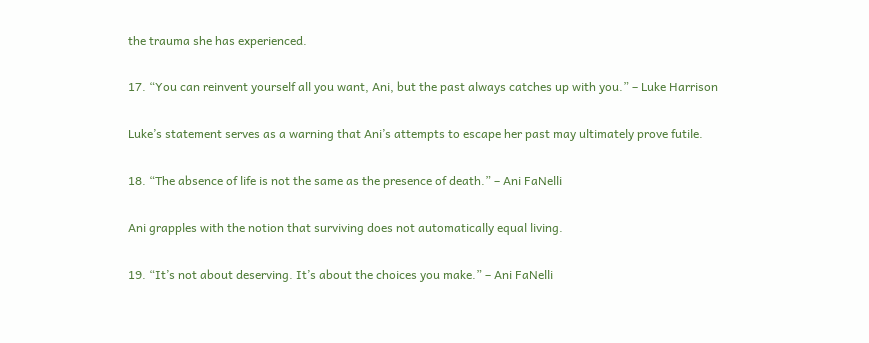the trauma she has experienced.

17. “You can reinvent yourself all you want, Ani, but the past always catches up with you.” – Luke Harrison

Luke’s statement serves as a warning that Ani’s attempts to escape her past may ultimately prove futile.

18. “The absence of life is not the same as the presence of death.” – Ani FaNelli

Ani grapples with the notion that surviving does not automatically equal living.

19. “It’s not about deserving. It’s about the choices you make.” – Ani FaNelli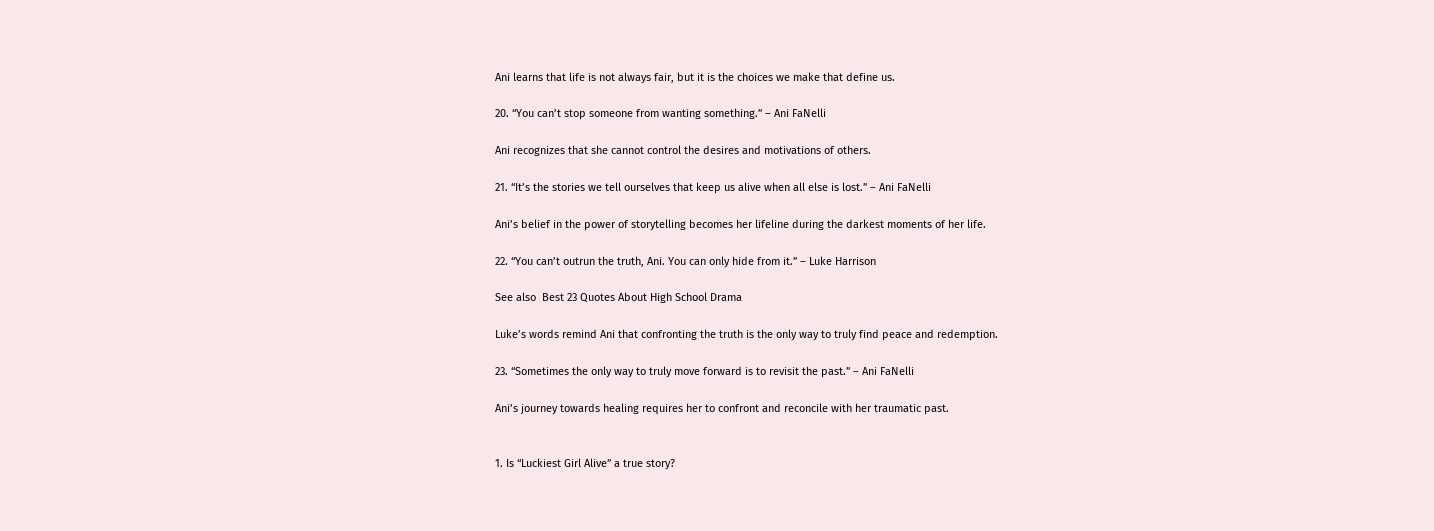Ani learns that life is not always fair, but it is the choices we make that define us.

20. “You can’t stop someone from wanting something.” – Ani FaNelli

Ani recognizes that she cannot control the desires and motivations of others.

21. “It’s the stories we tell ourselves that keep us alive when all else is lost.” – Ani FaNelli

Ani’s belief in the power of storytelling becomes her lifeline during the darkest moments of her life.

22. “You can’t outrun the truth, Ani. You can only hide from it.” – Luke Harrison

See also  Best 23 Quotes About High School Drama

Luke’s words remind Ani that confronting the truth is the only way to truly find peace and redemption.

23. “Sometimes the only way to truly move forward is to revisit the past.” – Ani FaNelli

Ani’s journey towards healing requires her to confront and reconcile with her traumatic past.


1. Is “Luckiest Girl Alive” a true story?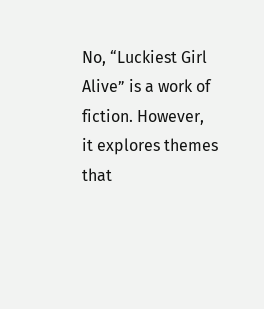No, “Luckiest Girl Alive” is a work of fiction. However, it explores themes that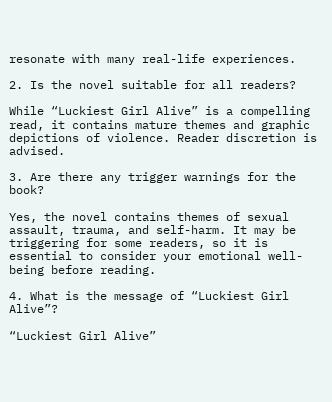resonate with many real-life experiences.

2. Is the novel suitable for all readers?

While “Luckiest Girl Alive” is a compelling read, it contains mature themes and graphic depictions of violence. Reader discretion is advised.

3. Are there any trigger warnings for the book?

Yes, the novel contains themes of sexual assault, trauma, and self-harm. It may be triggering for some readers, so it is essential to consider your emotional well-being before reading.

4. What is the message of “Luckiest Girl Alive”?

“Luckiest Girl Alive”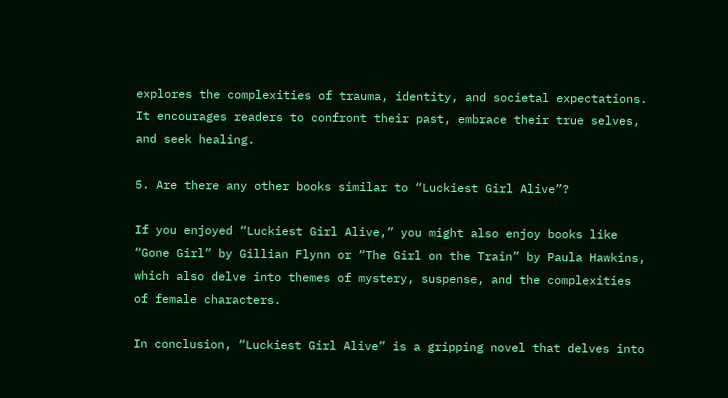explores the complexities of trauma, identity, and societal expectations. It encourages readers to confront their past, embrace their true selves, and seek healing.

5. Are there any other books similar to “Luckiest Girl Alive”?

If you enjoyed “Luckiest Girl Alive,” you might also enjoy books like “Gone Girl” by Gillian Flynn or “The Girl on the Train” by Paula Hawkins, which also delve into themes of mystery, suspense, and the complexities of female characters.

In conclusion, “Luckiest Girl Alive” is a gripping novel that delves into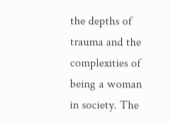the depths of trauma and the complexities of being a woman in society. The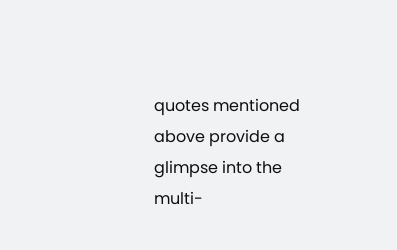quotes mentioned above provide a glimpse into the multi-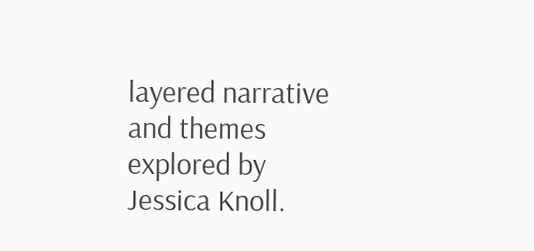layered narrative and themes explored by Jessica Knoll.